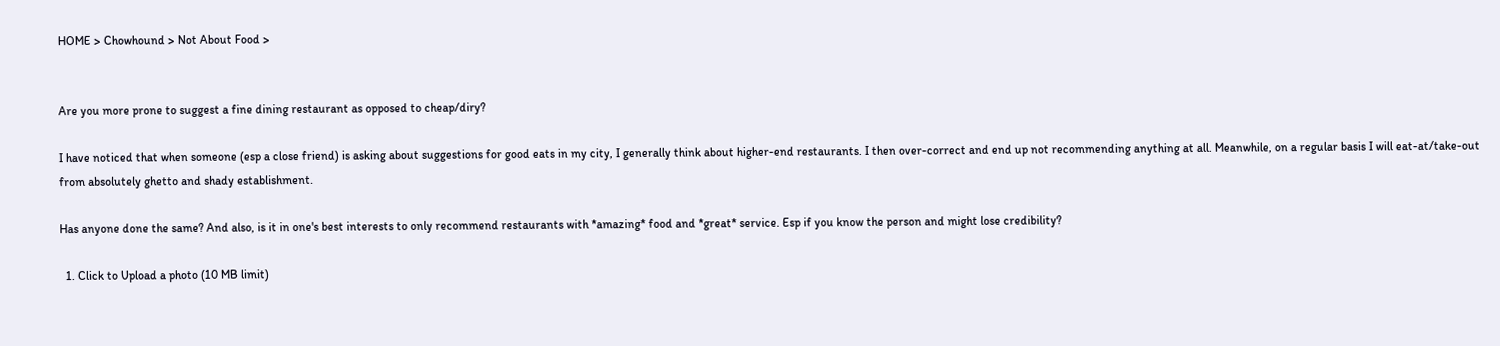HOME > Chowhound > Not About Food >


Are you more prone to suggest a fine dining restaurant as opposed to cheap/diry?

I have noticed that when someone (esp a close friend) is asking about suggestions for good eats in my city, I generally think about higher-end restaurants. I then over-correct and end up not recommending anything at all. Meanwhile, on a regular basis I will eat-at/take-out from absolutely ghetto and shady establishment.

Has anyone done the same? And also, is it in one's best interests to only recommend restaurants with *amazing* food and *great* service. Esp if you know the person and might lose credibility?

  1. Click to Upload a photo (10 MB limit)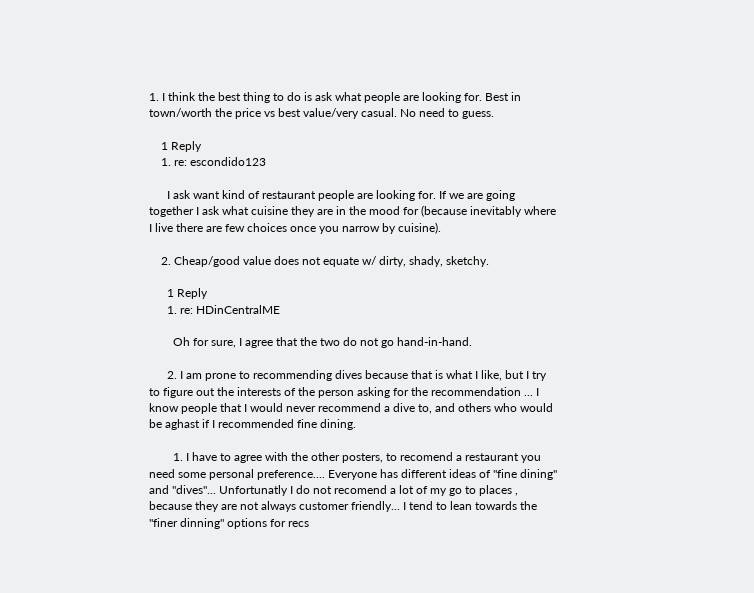1. I think the best thing to do is ask what people are looking for. Best in town/worth the price vs best value/very casual. No need to guess.

    1 Reply
    1. re: escondido123

      I ask want kind of restaurant people are looking for. If we are going together I ask what cuisine they are in the mood for (because inevitably where I live there are few choices once you narrow by cuisine).

    2. Cheap/good value does not equate w/ dirty, shady, sketchy.

      1 Reply
      1. re: HDinCentralME

        Oh for sure, I agree that the two do not go hand-in-hand.

      2. I am prone to recommending dives because that is what I like, but I try to figure out the interests of the person asking for the recommendation ... I know people that I would never recommend a dive to, and others who would be aghast if I recommended fine dining.

        1. I have to agree with the other posters, to recomend a restaurant you need some personal preference.... Everyone has different ideas of "fine dining" and "dives"... Unfortunatly I do not recomend a lot of my go to places , because they are not always customer friendly... I tend to lean towards the "finer dinning" options for recs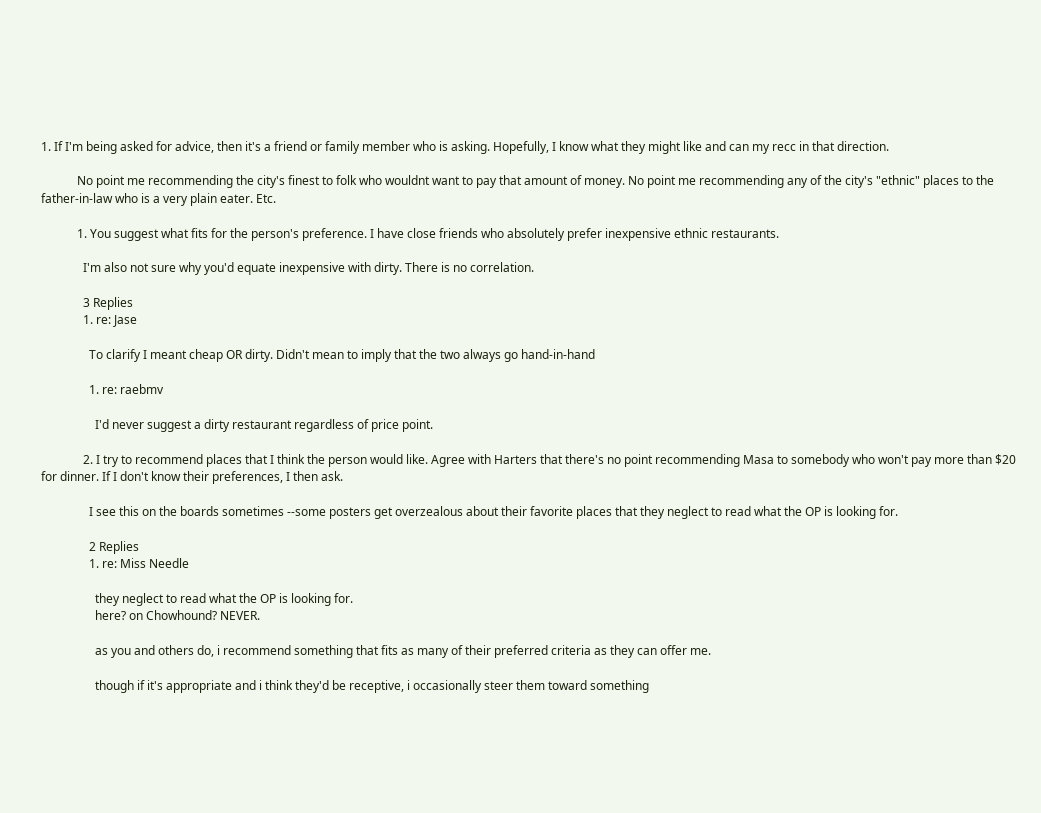1. If I'm being asked for advice, then it's a friend or family member who is asking. Hopefully, I know what they might like and can my recc in that direction.

            No point me recommending the city's finest to folk who wouldnt want to pay that amount of money. No point me recommending any of the city's "ethnic" places to the father-in-law who is a very plain eater. Etc.

            1. You suggest what fits for the person's preference. I have close friends who absolutely prefer inexpensive ethnic restaurants.

              I'm also not sure why you'd equate inexpensive with dirty. There is no correlation.

              3 Replies
              1. re: Jase

                To clarify I meant cheap OR dirty. Didn't mean to imply that the two always go hand-in-hand

                1. re: raebmv

                  I'd never suggest a dirty restaurant regardless of price point.

              2. I try to recommend places that I think the person would like. Agree with Harters that there's no point recommending Masa to somebody who won't pay more than $20 for dinner. If I don't know their preferences, I then ask.

                I see this on the boards sometimes --some posters get overzealous about their favorite places that they neglect to read what the OP is looking for.

                2 Replies
                1. re: Miss Needle

                  they neglect to read what the OP is looking for.
                  here? on Chowhound? NEVER.

                  as you and others do, i recommend something that fits as many of their preferred criteria as they can offer me.

                  though if it's appropriate and i think they'd be receptive, i occasionally steer them toward something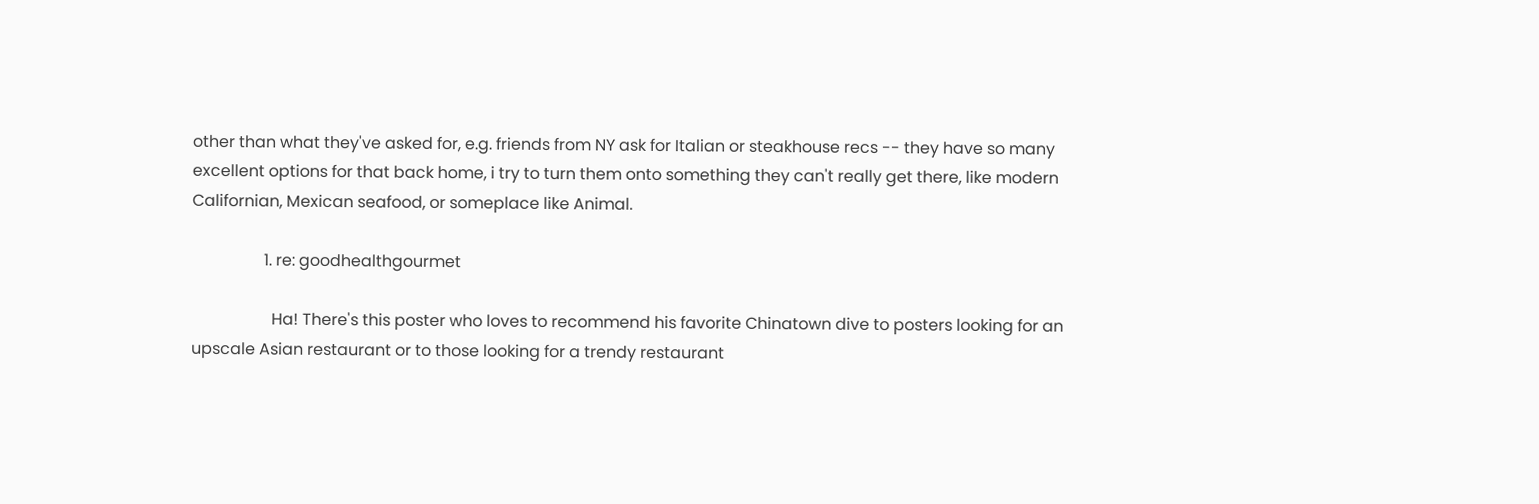other than what they've asked for, e.g. friends from NY ask for Italian or steakhouse recs -- they have so many excellent options for that back home, i try to turn them onto something they can't really get there, like modern Californian, Mexican seafood, or someplace like Animal.

                  1. re: goodhealthgourmet

                    Ha! There's this poster who loves to recommend his favorite Chinatown dive to posters looking for an upscale Asian restaurant or to those looking for a trendy restaurant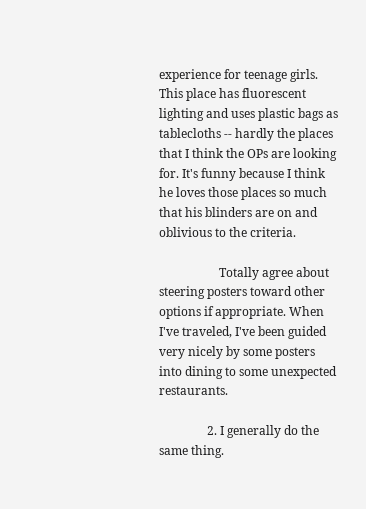experience for teenage girls. This place has fluorescent lighting and uses plastic bags as tablecloths -- hardly the places that I think the OPs are looking for. It's funny because I think he loves those places so much that his blinders are on and oblivious to the criteria.

                    Totally agree about steering posters toward other options if appropriate. When I've traveled, I've been guided very nicely by some posters into dining to some unexpected restaurants.

                2. I generally do the same thing.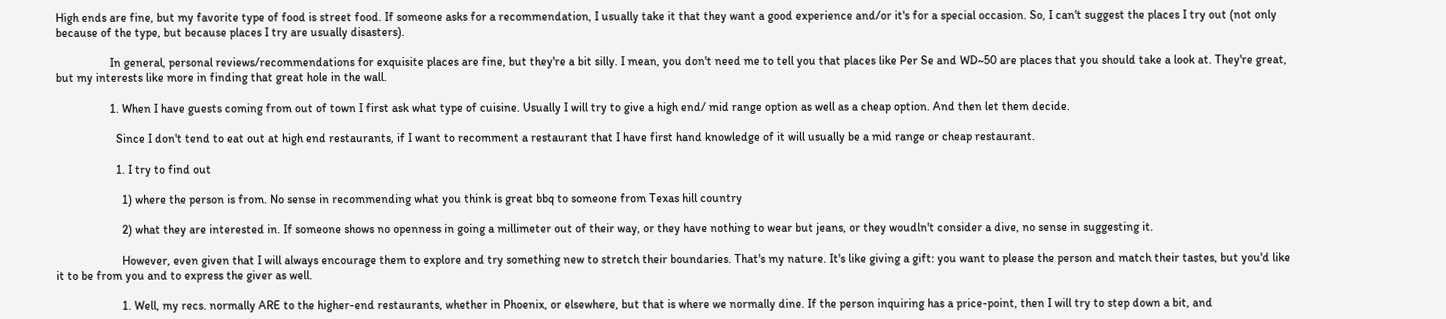High ends are fine, but my favorite type of food is street food. If someone asks for a recommendation, I usually take it that they want a good experience and/or it's for a special occasion. So, I can't suggest the places I try out (not only because of the type, but because places I try are usually disasters).

                  In general, personal reviews/recommendations for exquisite places are fine, but they're a bit silly. I mean, you don't need me to tell you that places like Per Se and WD~50 are places that you should take a look at. They're great, but my interests like more in finding that great hole in the wall.

                  1. When I have guests coming from out of town I first ask what type of cuisine. Usually I will try to give a high end/ mid range option as well as a cheap option. And then let them decide.

                    Since I don't tend to eat out at high end restaurants, if I want to recomment a restaurant that I have first hand knowledge of it will usually be a mid range or cheap restaurant.

                    1. I try to find out

                      1) where the person is from. No sense in recommending what you think is great bbq to someone from Texas hill country

                      2) what they are interested in. If someone shows no openness in going a millimeter out of their way, or they have nothing to wear but jeans, or they woudln't consider a dive, no sense in suggesting it.

                      However, even given that I will always encourage them to explore and try something new to stretch their boundaries. That's my nature. It's like giving a gift: you want to please the person and match their tastes, but you'd like it to be from you and to express the giver as well.

                      1. Well, my recs. normally ARE to the higher-end restaurants, whether in Phoenix, or elsewhere, but that is where we normally dine. If the person inquiring has a price-point, then I will try to step down a bit, and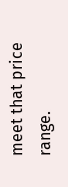meet that price range.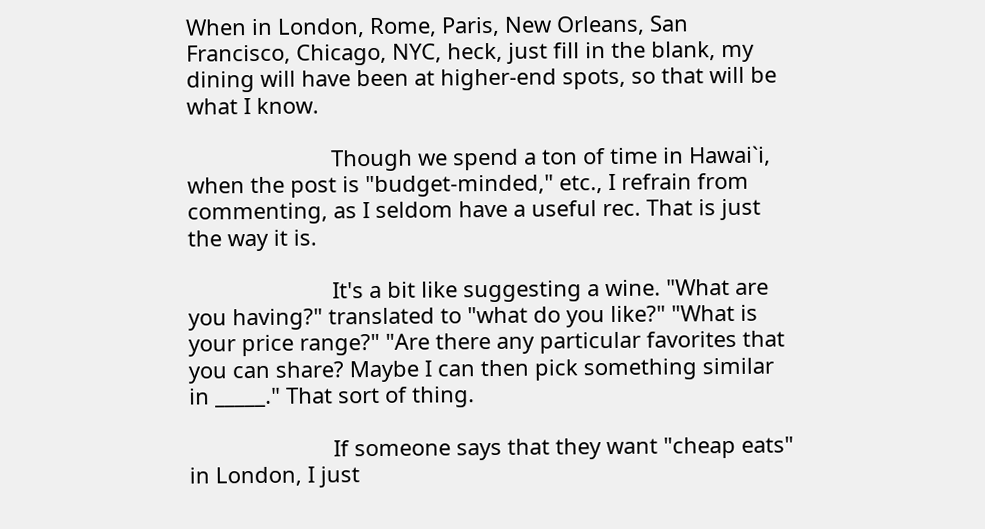When in London, Rome, Paris, New Orleans, San Francisco, Chicago, NYC, heck, just fill in the blank, my dining will have been at higher-end spots, so that will be what I know.

                        Though we spend a ton of time in Hawai`i, when the post is "budget-minded," etc., I refrain from commenting, as I seldom have a useful rec. That is just the way it is.

                        It's a bit like suggesting a wine. "What are you having?" translated to "what do you like?" "What is your price range?" "Are there any particular favorites that you can share? Maybe I can then pick something similar in _____." That sort of thing.

                        If someone says that they want "cheap eats" in London, I just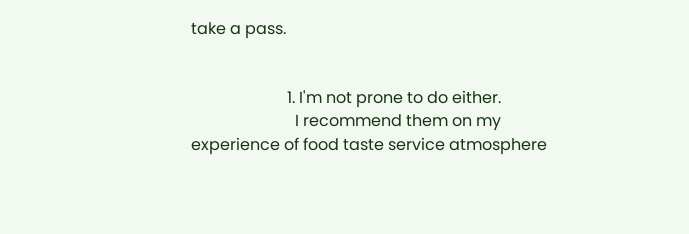take a pass.


                        1. I'm not prone to do either.
                          I recommend them on my experience of food taste service atmosphere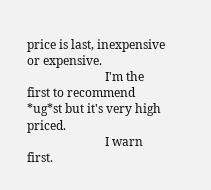price is last, inexpensive or expensive.
                          I'm the first to recommend *ug*st but it's very high priced.
                          I warn first.